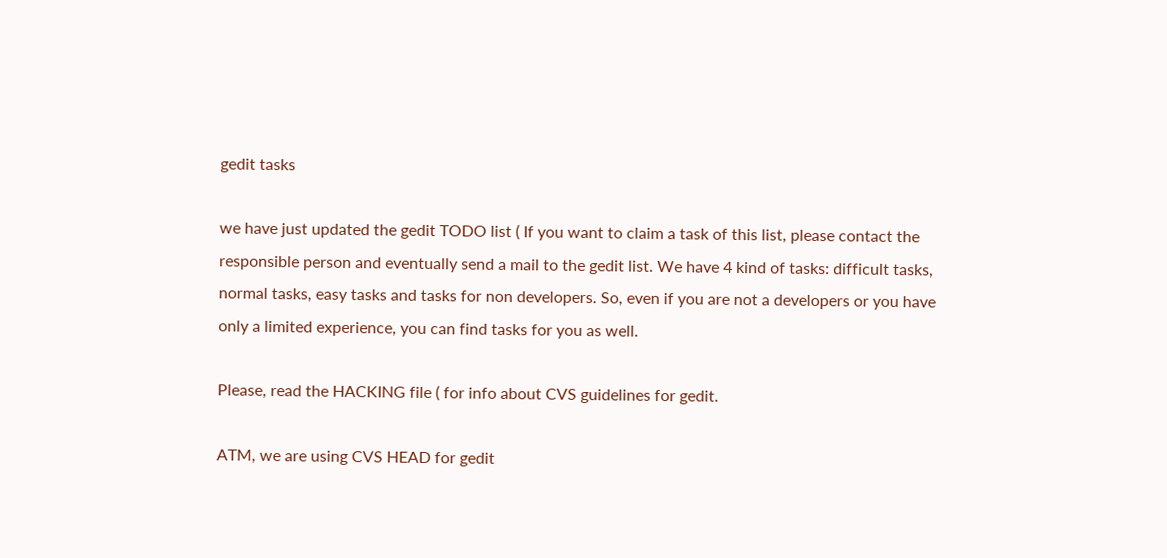gedit tasks

we have just updated the gedit TODO list ( If you want to claim a task of this list, please contact the responsible person and eventually send a mail to the gedit list. We have 4 kind of tasks: difficult tasks, normal tasks, easy tasks and tasks for non developers. So, even if you are not a developers or you have only a limited experience, you can find tasks for you as well.

Please, read the HACKING file ( for info about CVS guidelines for gedit.

ATM, we are using CVS HEAD for gedit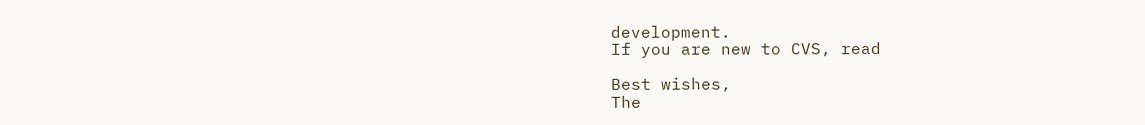development.
If you are new to CVS, read

Best wishes,
The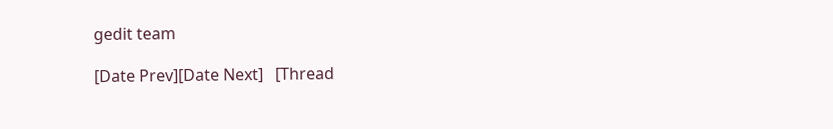gedit team

[Date Prev][Date Next]   [Thread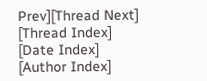Prev][Thread Next]   [Thread Index] [Date Index] [Author Index]